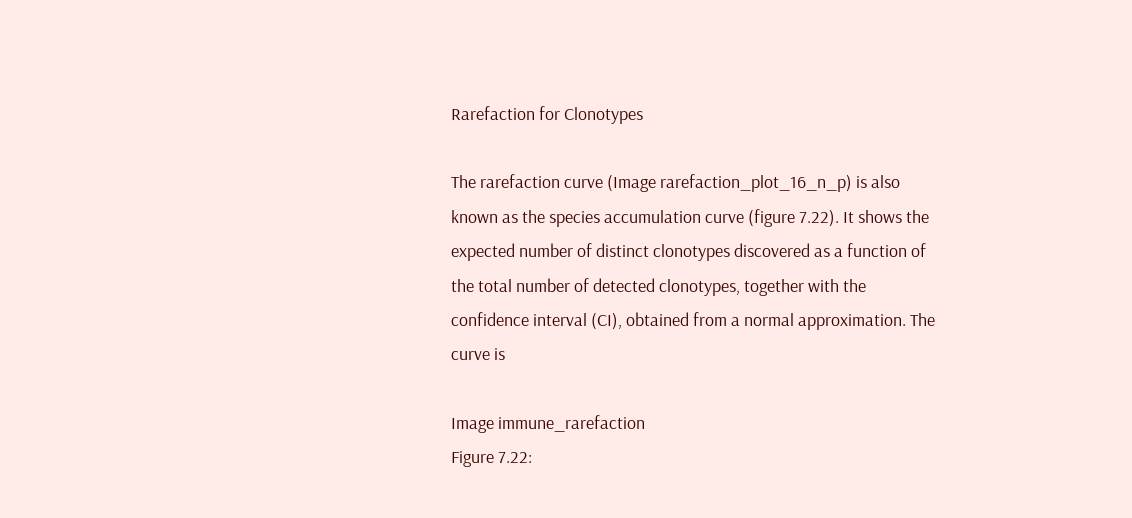Rarefaction for Clonotypes

The rarefaction curve (Image rarefaction_plot_16_n_p) is also known as the species accumulation curve (figure 7.22). It shows the expected number of distinct clonotypes discovered as a function of the total number of detected clonotypes, together with the confidence interval (CI), obtained from a normal approximation. The curve is

Image immune_rarefaction
Figure 7.22: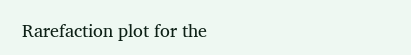Rarefaction plot for the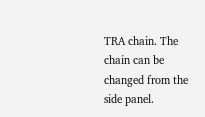TRA chain. The chain can be changed from the side panel.